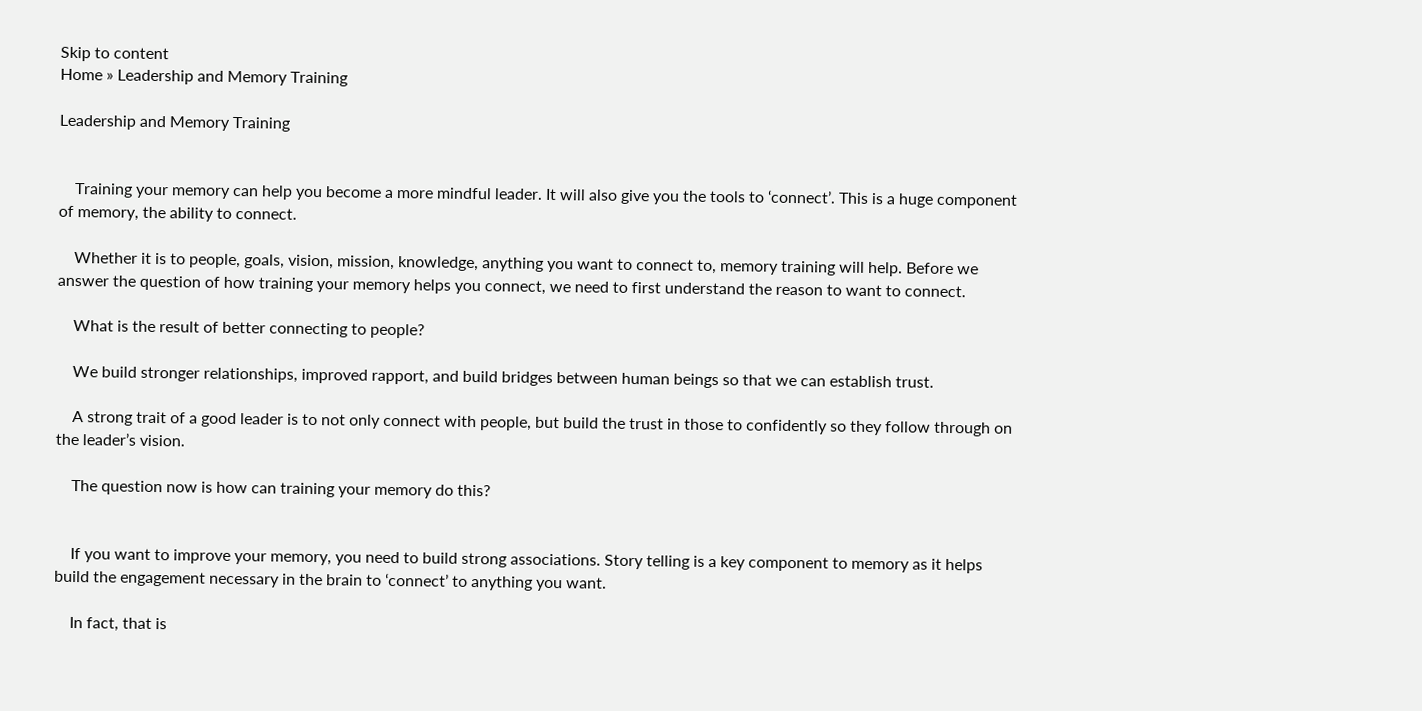Skip to content
Home » Leadership and Memory Training

Leadership and Memory Training


    Training your memory can help you become a more mindful leader. It will also give you the tools to ‘connect’. This is a huge component of memory, the ability to connect.

    Whether it is to people, goals, vision, mission, knowledge, anything you want to connect to, memory training will help. Before we answer the question of how training your memory helps you connect, we need to first understand the reason to want to connect.

    What is the result of better connecting to people?

    We build stronger relationships, improved rapport, and build bridges between human beings so that we can establish trust.

    A strong trait of a good leader is to not only connect with people, but build the trust in those to confidently so they follow through on the leader’s vision.

    The question now is how can training your memory do this?


    If you want to improve your memory, you need to build strong associations. Story telling is a key component to memory as it helps build the engagement necessary in the brain to ‘connect’ to anything you want.

    In fact, that is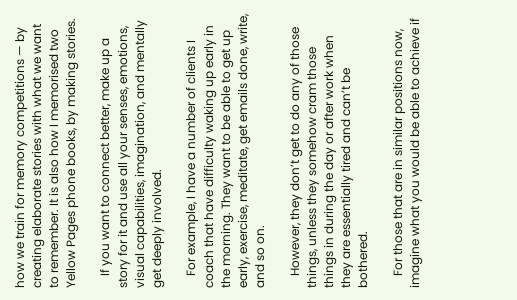how we train for memory competitions — by creating elaborate stories with what we want to remember. It is also how I memorised two Yellow Pages phone books, by making stories.

    If you want to connect better, make up a story for it and use all your senses, emotions, visual capabilities, imagination, and mentally get deeply involved.

    For example, I have a number of clients I coach that have difficulty waking up early in the morning. They want to be able to get up early, exercise, meditate, get emails done, write, and so on.

    However, they don’t get to do any of those things, unless they somehow cram those things in during the day or after work when they are essentially tired and can’t be bothered.

    For those that are in similar positions now, imagine what you would be able to achieve if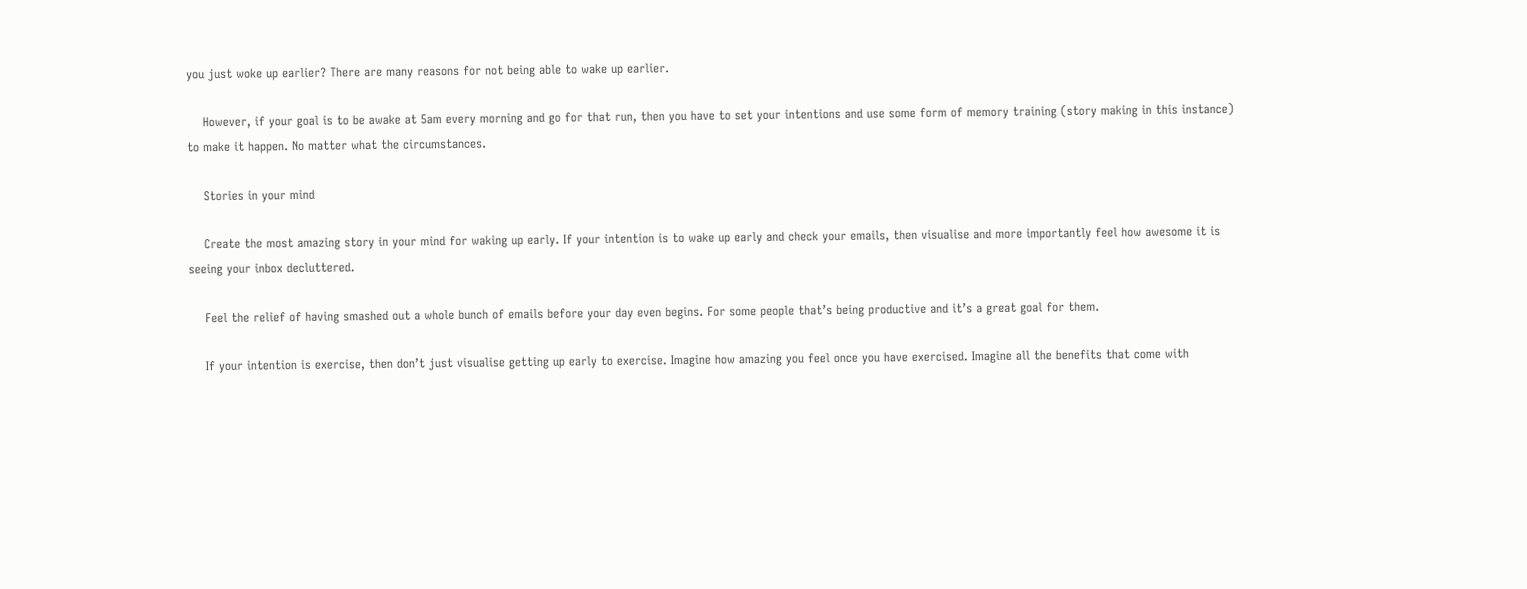you just woke up earlier? There are many reasons for not being able to wake up earlier.

    However, if your goal is to be awake at 5am every morning and go for that run, then you have to set your intentions and use some form of memory training (story making in this instance) to make it happen. No matter what the circumstances.

    Stories in your mind

    Create the most amazing story in your mind for waking up early. If your intention is to wake up early and check your emails, then visualise and more importantly feel how awesome it is seeing your inbox decluttered.

    Feel the relief of having smashed out a whole bunch of emails before your day even begins. For some people that’s being productive and it’s a great goal for them.

    If your intention is exercise, then don’t just visualise getting up early to exercise. Imagine how amazing you feel once you have exercised. Imagine all the benefits that come with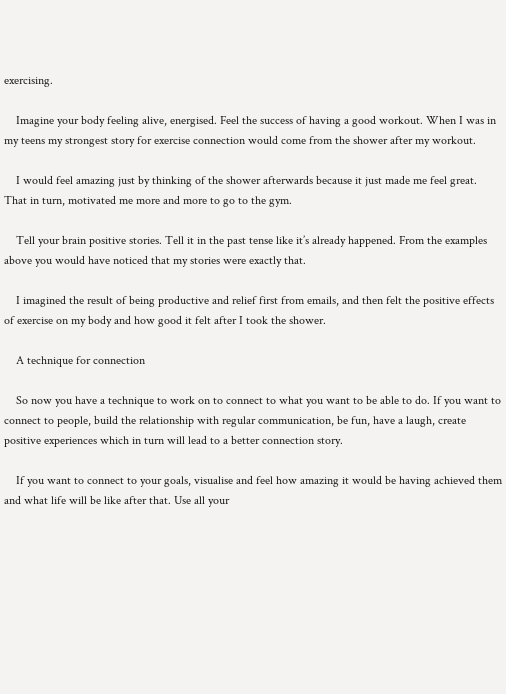exercising.

    Imagine your body feeling alive, energised. Feel the success of having a good workout. When I was in my teens my strongest story for exercise connection would come from the shower after my workout.

    I would feel amazing just by thinking of the shower afterwards because it just made me feel great. That in turn, motivated me more and more to go to the gym.

    Tell your brain positive stories. Tell it in the past tense like it’s already happened. From the examples above you would have noticed that my stories were exactly that.

    I imagined the result of being productive and relief first from emails, and then felt the positive effects of exercise on my body and how good it felt after I took the shower.

    A technique for connection

    So now you have a technique to work on to connect to what you want to be able to do. If you want to connect to people, build the relationship with regular communication, be fun, have a laugh, create positive experiences which in turn will lead to a better connection story.

    If you want to connect to your goals, visualise and feel how amazing it would be having achieved them and what life will be like after that. Use all your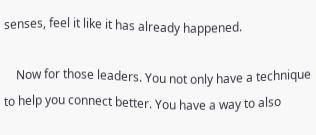senses, feel it like it has already happened.

    Now for those leaders. You not only have a technique to help you connect better. You have a way to also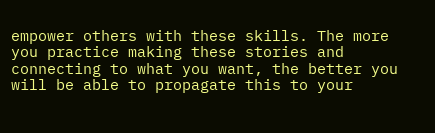empower others with these skills. The more you practice making these stories and connecting to what you want, the better you will be able to propagate this to your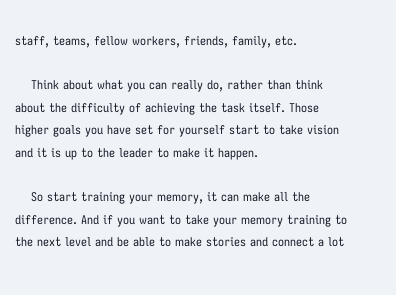staff, teams, fellow workers, friends, family, etc.

    Think about what you can really do, rather than think about the difficulty of achieving the task itself. Those higher goals you have set for yourself start to take vision and it is up to the leader to make it happen.

    So start training your memory, it can make all the difference. And if you want to take your memory training to the next level and be able to make stories and connect a lot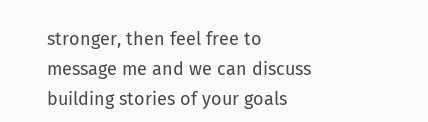stronger, then feel free to message me and we can discuss building stories of your goals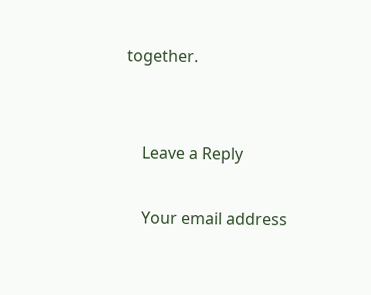together.


    Leave a Reply

    Your email address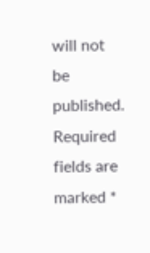will not be published. Required fields are marked *